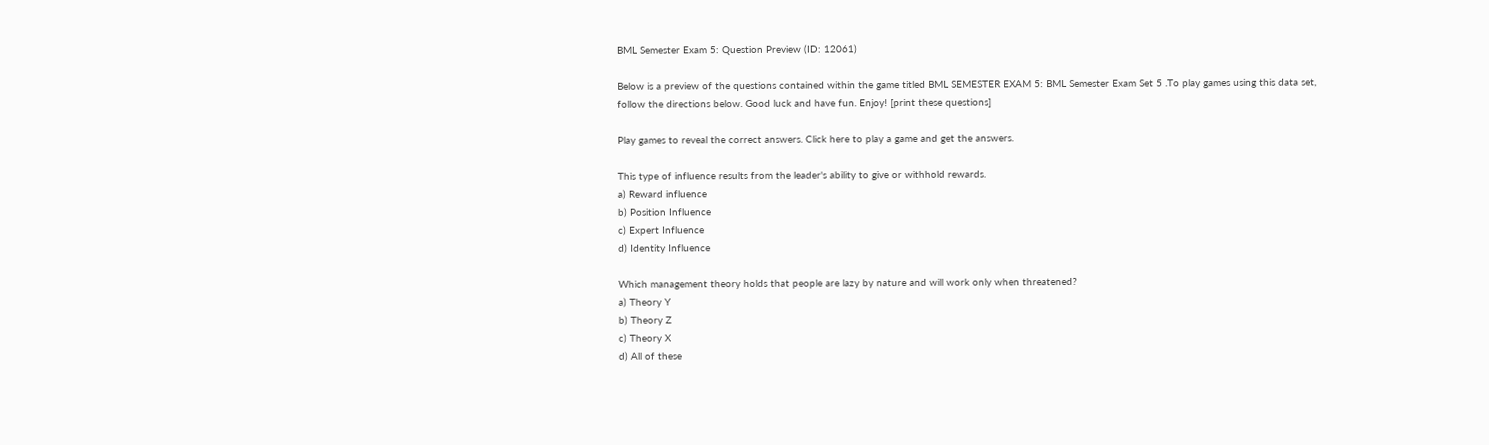BML Semester Exam 5: Question Preview (ID: 12061)

Below is a preview of the questions contained within the game titled BML SEMESTER EXAM 5: BML Semester Exam Set 5 .To play games using this data set, follow the directions below. Good luck and have fun. Enjoy! [print these questions]

Play games to reveal the correct answers. Click here to play a game and get the answers.

This type of influence results from the leader's ability to give or withhold rewards.
a) Reward influence
b) Position Influence
c) Expert Influence
d) Identity Influence

Which management theory holds that people are lazy by nature and will work only when threatened?
a) Theory Y
b) Theory Z
c) Theory X
d) All of these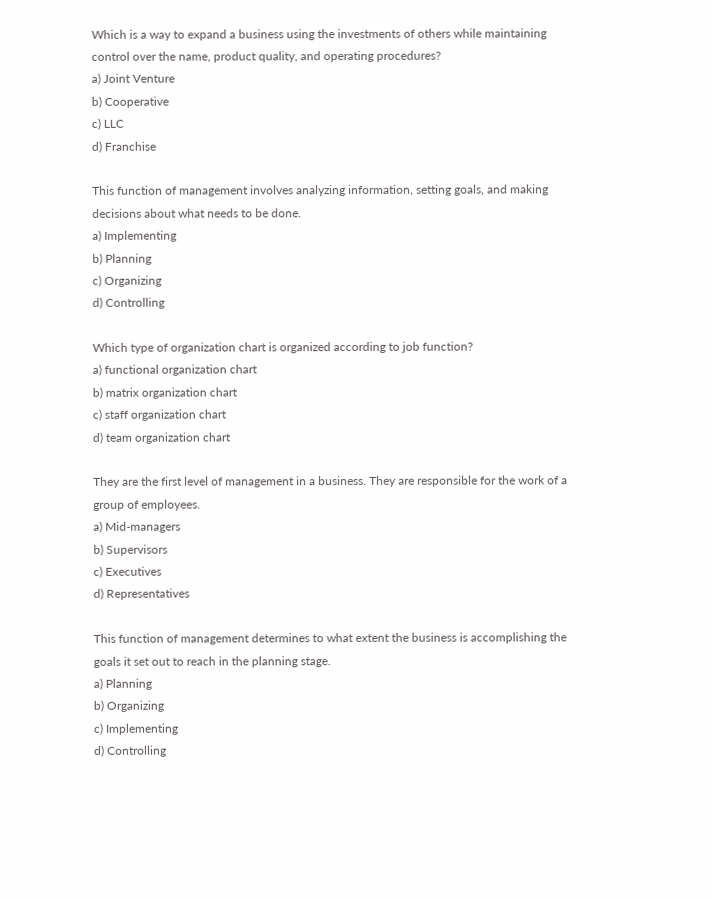Which is a way to expand a business using the investments of others while maintaining control over the name, product quality, and operating procedures?
a) Joint Venture
b) Cooperative
c) LLC
d) Franchise

This function of management involves analyzing information, setting goals, and making decisions about what needs to be done.
a) Implementing
b) Planning
c) Organizing
d) Controlling

Which type of organization chart is organized according to job function?
a) functional organization chart
b) matrix organization chart
c) staff organization chart
d) team organization chart

They are the first level of management in a business. They are responsible for the work of a group of employees.
a) Mid-managers
b) Supervisors
c) Executives
d) Representatives

This function of management determines to what extent the business is accomplishing the goals it set out to reach in the planning stage.
a) Planning
b) Organizing
c) Implementing
d) Controlling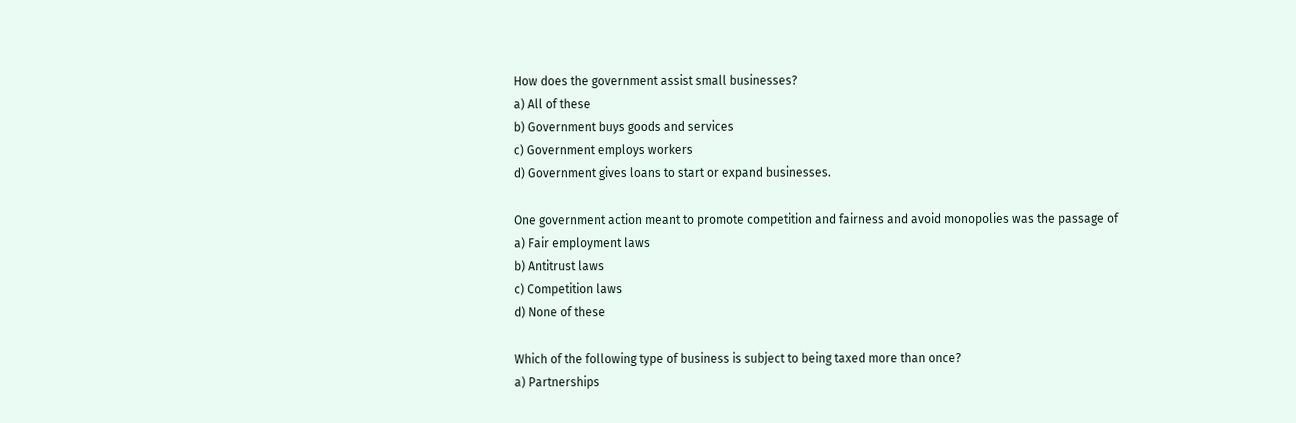How does the government assist small businesses?
a) All of these
b) Government buys goods and services
c) Government employs workers
d) Government gives loans to start or expand businesses.

One government action meant to promote competition and fairness and avoid monopolies was the passage of
a) Fair employment laws
b) Antitrust laws
c) Competition laws
d) None of these

Which of the following type of business is subject to being taxed more than once?
a) Partnerships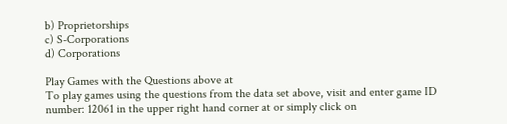b) Proprietorships
c) S-Corporations
d) Corporations

Play Games with the Questions above at
To play games using the questions from the data set above, visit and enter game ID number: 12061 in the upper right hand corner at or simply click on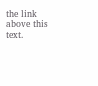the link above this text.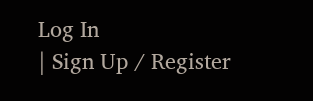Log In
| Sign Up / Register